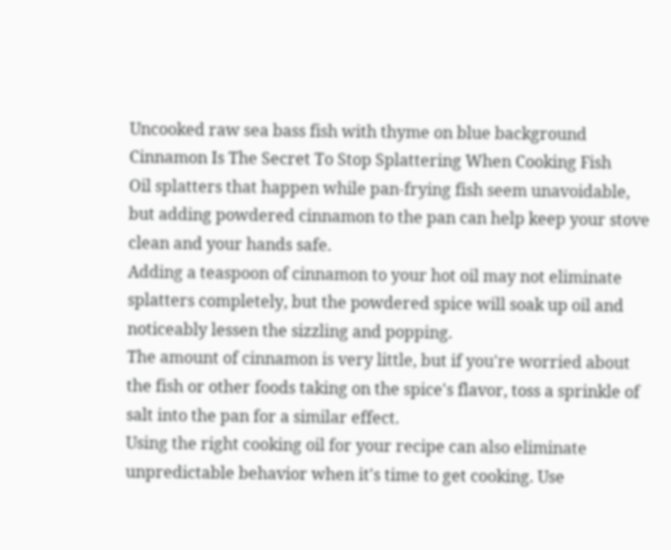Uncooked raw sea bass fish with thyme on blue background
Cinnamon Is The Secret To Stop Splattering When Cooking Fish
Oil splatters that happen while pan-frying fish seem unavoidable, but adding powdered cinnamon to the pan can help keep your stove clean and your hands safe.
Adding a teaspoon of cinnamon to your hot oil may not eliminate splatters completely, but the powdered spice will soak up oil and noticeably lessen the sizzling and popping.
The amount of cinnamon is very little, but if you're worried about the fish or other foods taking on the spice's flavor, toss a sprinkle of salt into the pan for a similar effect.
Using the right cooking oil for your recipe can also eliminate unpredictable behavior when it's time to get cooking. Use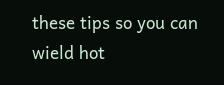these tips so you can wield hot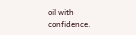oil with confidence.